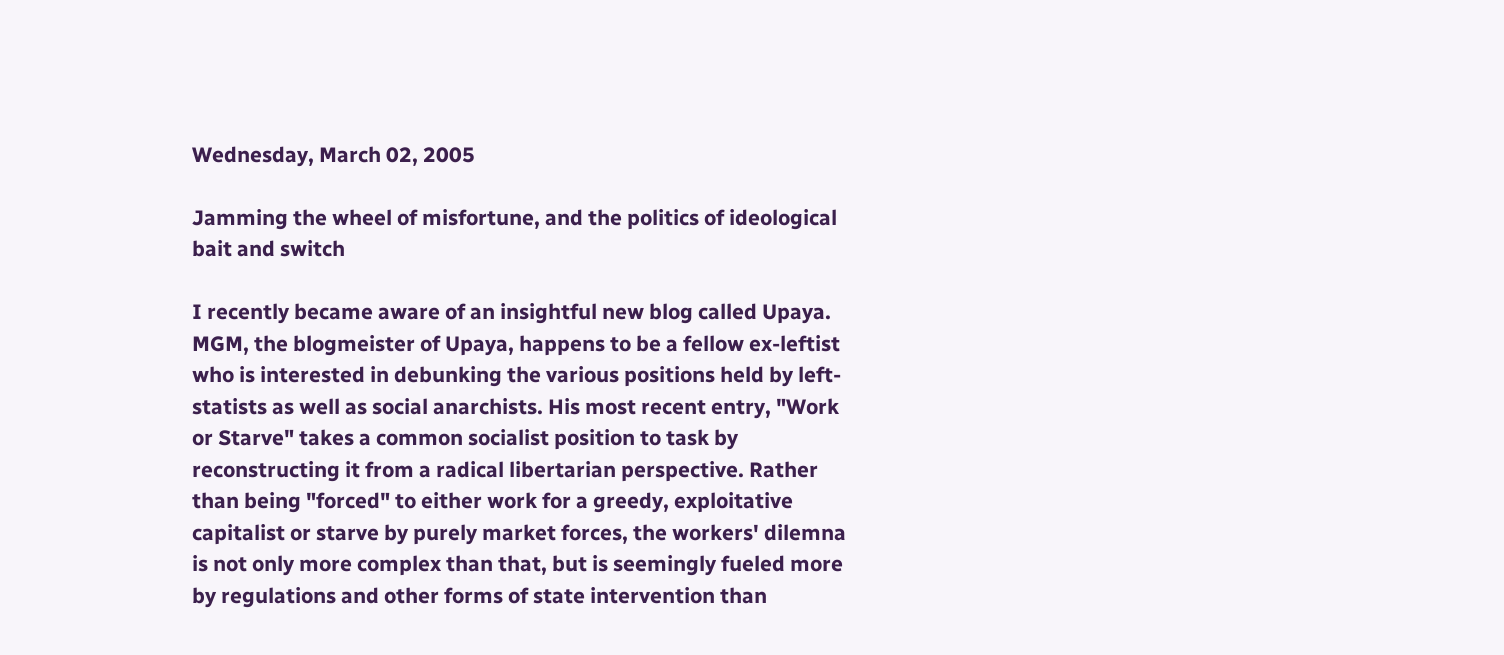Wednesday, March 02, 2005

Jamming the wheel of misfortune, and the politics of ideological bait and switch

I recently became aware of an insightful new blog called Upaya. MGM, the blogmeister of Upaya, happens to be a fellow ex-leftist who is interested in debunking the various positions held by left-statists as well as social anarchists. His most recent entry, "Work or Starve" takes a common socialist position to task by reconstructing it from a radical libertarian perspective. Rather than being "forced" to either work for a greedy, exploitative capitalist or starve by purely market forces, the workers' dilemna is not only more complex than that, but is seemingly fueled more by regulations and other forms of state intervention than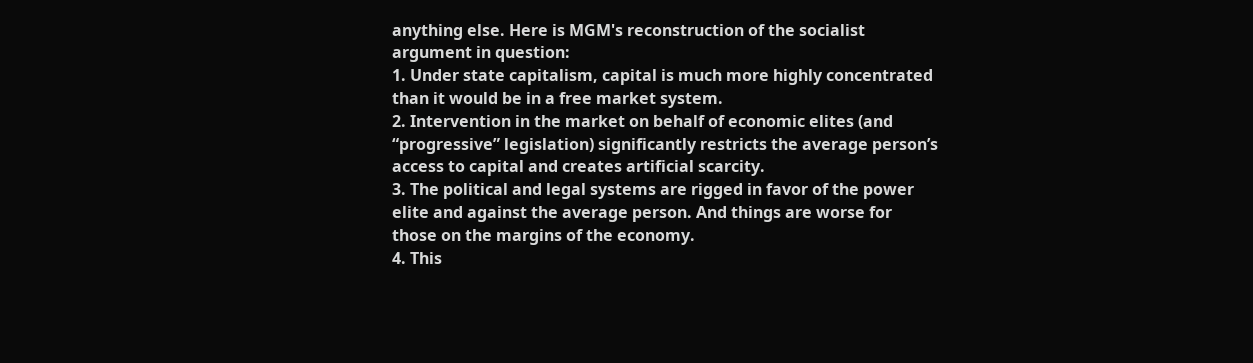anything else. Here is MGM's reconstruction of the socialist argument in question:
1. Under state capitalism, capital is much more highly concentrated than it would be in a free market system.
2. Intervention in the market on behalf of economic elites (and “progressive” legislation) significantly restricts the average person’s access to capital and creates artificial scarcity.
3. The political and legal systems are rigged in favor of the power elite and against the average person. And things are worse for those on the margins of the economy.
4. This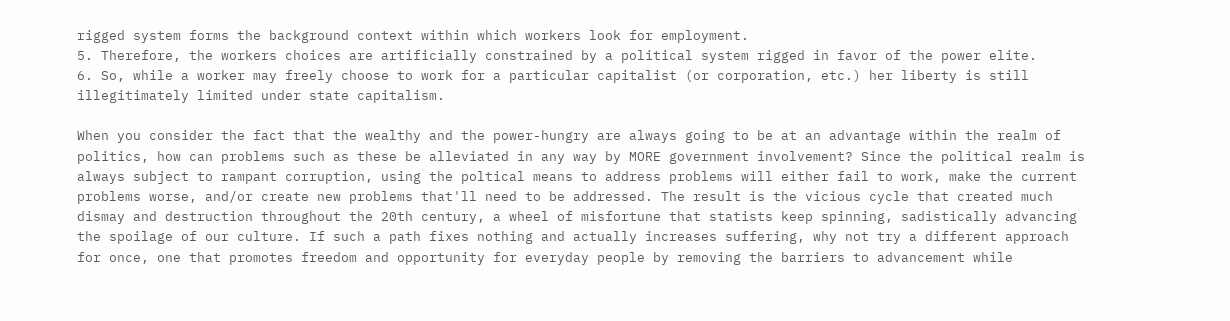rigged system forms the background context within which workers look for employment.
5. Therefore, the workers choices are artificially constrained by a political system rigged in favor of the power elite.
6. So, while a worker may freely choose to work for a particular capitalist (or corporation, etc.) her liberty is still illegitimately limited under state capitalism.

When you consider the fact that the wealthy and the power-hungry are always going to be at an advantage within the realm of politics, how can problems such as these be alleviated in any way by MORE government involvement? Since the political realm is always subject to rampant corruption, using the poltical means to address problems will either fail to work, make the current problems worse, and/or create new problems that'll need to be addressed. The result is the vicious cycle that created much dismay and destruction throughout the 20th century, a wheel of misfortune that statists keep spinning, sadistically advancing the spoilage of our culture. If such a path fixes nothing and actually increases suffering, why not try a different approach for once, one that promotes freedom and opportunity for everyday people by removing the barriers to advancement while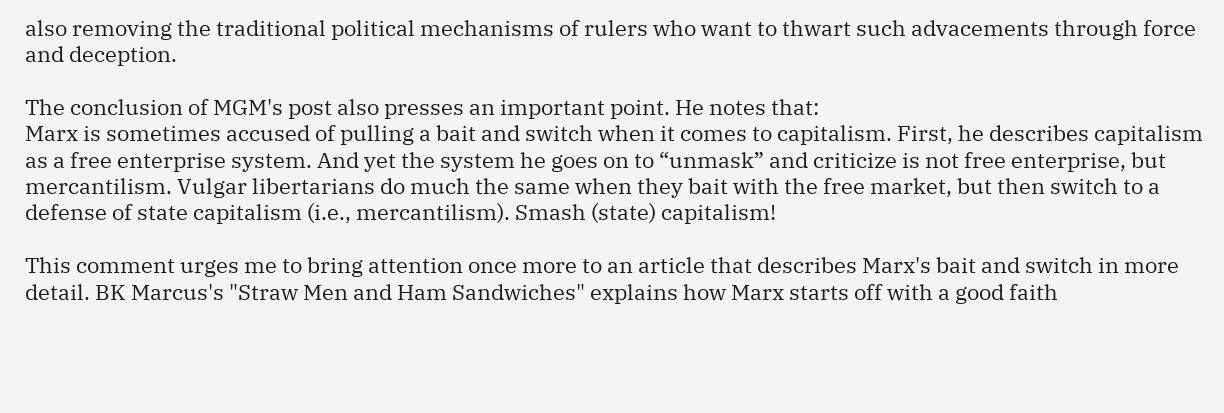also removing the traditional political mechanisms of rulers who want to thwart such advacements through force and deception.

The conclusion of MGM's post also presses an important point. He notes that:
Marx is sometimes accused of pulling a bait and switch when it comes to capitalism. First, he describes capitalism as a free enterprise system. And yet the system he goes on to “unmask” and criticize is not free enterprise, but mercantilism. Vulgar libertarians do much the same when they bait with the free market, but then switch to a defense of state capitalism (i.e., mercantilism). Smash (state) capitalism!

This comment urges me to bring attention once more to an article that describes Marx's bait and switch in more detail. BK Marcus's "Straw Men and Ham Sandwiches" explains how Marx starts off with a good faith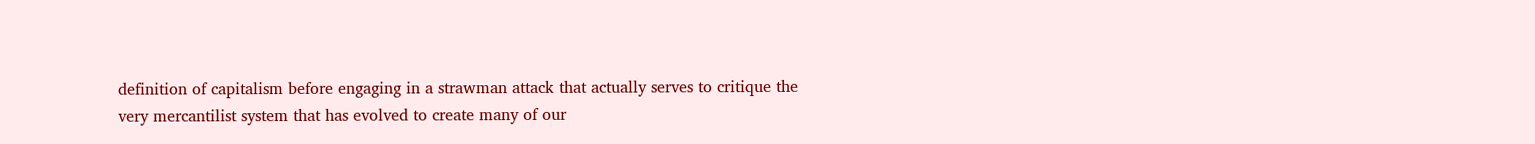definition of capitalism before engaging in a strawman attack that actually serves to critique the very mercantilist system that has evolved to create many of our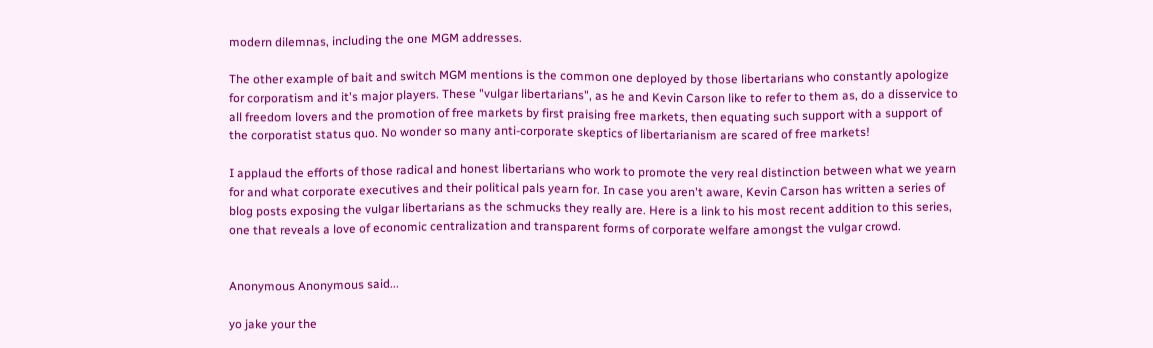modern dilemnas, including the one MGM addresses.

The other example of bait and switch MGM mentions is the common one deployed by those libertarians who constantly apologize for corporatism and it's major players. These "vulgar libertarians", as he and Kevin Carson like to refer to them as, do a disservice to all freedom lovers and the promotion of free markets by first praising free markets, then equating such support with a support of the corporatist status quo. No wonder so many anti-corporate skeptics of libertarianism are scared of free markets!

I applaud the efforts of those radical and honest libertarians who work to promote the very real distinction between what we yearn for and what corporate executives and their political pals yearn for. In case you aren't aware, Kevin Carson has written a series of blog posts exposing the vulgar libertarians as the schmucks they really are. Here is a link to his most recent addition to this series, one that reveals a love of economic centralization and transparent forms of corporate welfare amongst the vulgar crowd.


Anonymous Anonymous said...

yo jake your the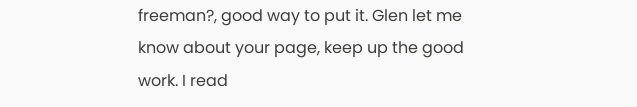freeman?, good way to put it. Glen let me know about your page, keep up the good work. I read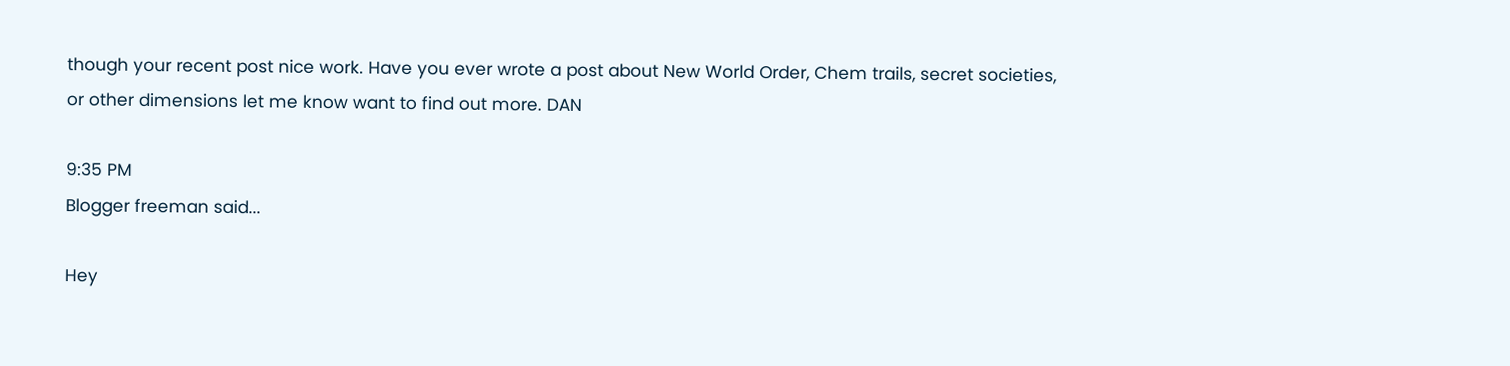though your recent post nice work. Have you ever wrote a post about New World Order, Chem trails, secret societies, or other dimensions let me know want to find out more. DAN

9:35 PM
Blogger freeman said...

Hey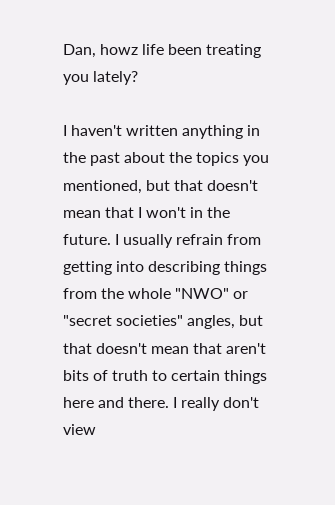Dan, howz life been treating you lately?

I haven't written anything in the past about the topics you mentioned, but that doesn't mean that I won't in the future. I usually refrain from getting into describing things from the whole "NWO" or "secret societies" angles, but that doesn't mean that aren't bits of truth to certain things here and there. I really don't view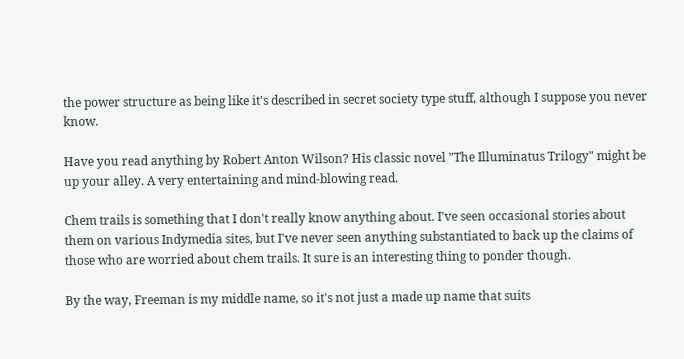the power structure as being like it's described in secret society type stuff, although I suppose you never know.

Have you read anything by Robert Anton Wilson? His classic novel "The Illuminatus Trilogy" might be up your alley. A very entertaining and mind-blowing read.

Chem trails is something that I don't really know anything about. I've seen occasional stories about them on various Indymedia sites, but I've never seen anything substantiated to back up the claims of those who are worried about chem trails. It sure is an interesting thing to ponder though.

By the way, Freeman is my middle name, so it's not just a made up name that suits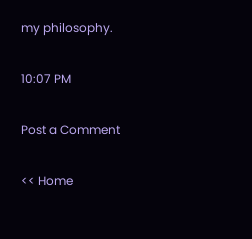my philosophy.

10:07 PM

Post a Comment

<< Home